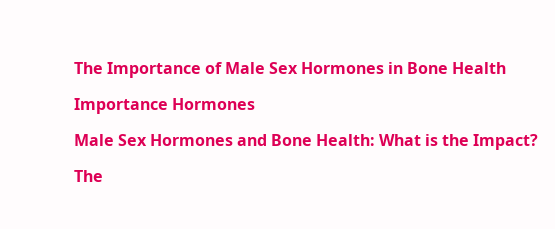The Importance of Male Sex Hormones in Bone Health

Importance Hormones

Male Sex Hormones and Bone Health: What is the Impact?

The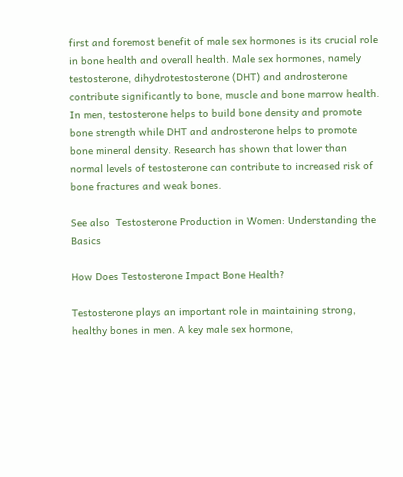first and foremost benefit of male sex hormones is its crucial role in bone health and overall health. Male sex hormones, namely testosterone, dihydrotestosterone (DHT) and androsterone contribute significantly to bone, muscle and bone marrow health. In men, testosterone helps to build bone density and promote bone strength while DHT and androsterone helps to promote bone mineral density. Research has shown that lower than normal levels of testosterone can contribute to increased risk of bone fractures and weak bones.

See also  Testosterone Production in Women: Understanding the Basics

How Does Testosterone Impact Bone Health?

Testosterone plays an important role in maintaining strong, healthy bones in men. A key male sex hormone,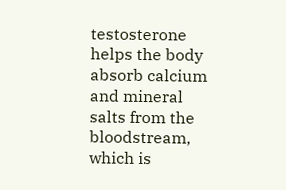testosterone helps the body absorb calcium and mineral salts from the bloodstream, which is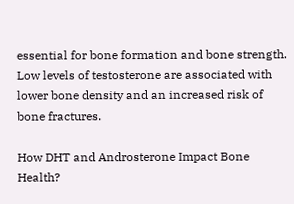essential for bone formation and bone strength. Low levels of testosterone are associated with lower bone density and an increased risk of bone fractures.

How DHT and Androsterone Impact Bone Health?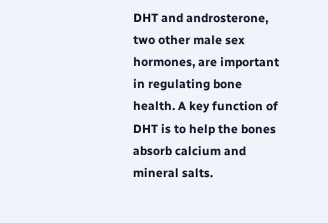DHT and androsterone, two other male sex hormones, are important in regulating bone health. A key function of DHT is to help the bones absorb calcium and mineral salts.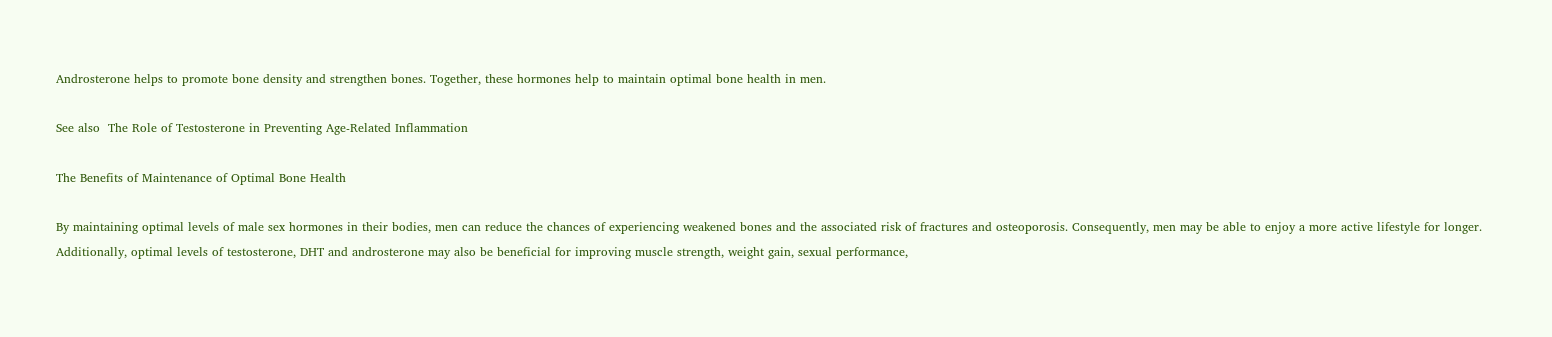Androsterone helps to promote bone density and strengthen bones. Together, these hormones help to maintain optimal bone health in men.

See also  The Role of Testosterone in Preventing Age-Related Inflammation

The Benefits of Maintenance of Optimal Bone Health

By maintaining optimal levels of male sex hormones in their bodies, men can reduce the chances of experiencing weakened bones and the associated risk of fractures and osteoporosis. Consequently, men may be able to enjoy a more active lifestyle for longer. Additionally, optimal levels of testosterone, DHT and androsterone may also be beneficial for improving muscle strength, weight gain, sexual performance,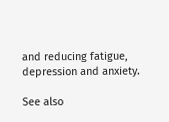and reducing fatigue, depression and anxiety.

See also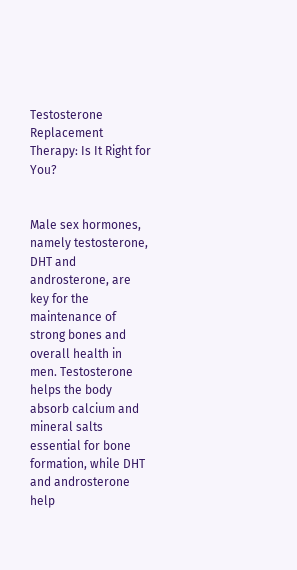Testosterone Replacement Therapy: Is It Right for You?


Male sex hormones, namely testosterone, DHT and androsterone, are key for the maintenance of strong bones and overall health in men. Testosterone helps the body absorb calcium and mineral salts essential for bone formation, while DHT and androsterone help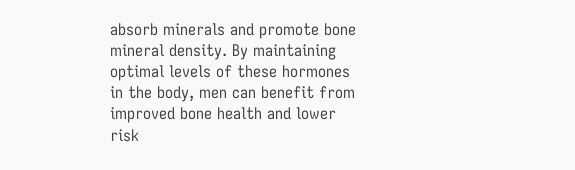absorb minerals and promote bone mineral density. By maintaining optimal levels of these hormones in the body, men can benefit from improved bone health and lower risk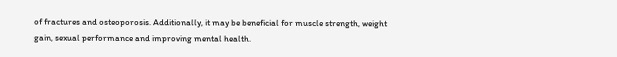of fractures and osteoporosis. Additionally, it may be beneficial for muscle strength, weight gain, sexual performance and improving mental health.